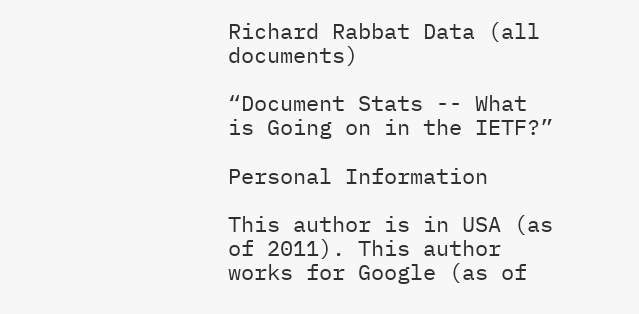Richard Rabbat Data (all documents)

“Document Stats -- What is Going on in the IETF?”

Personal Information

This author is in USA (as of 2011). This author works for Google (as of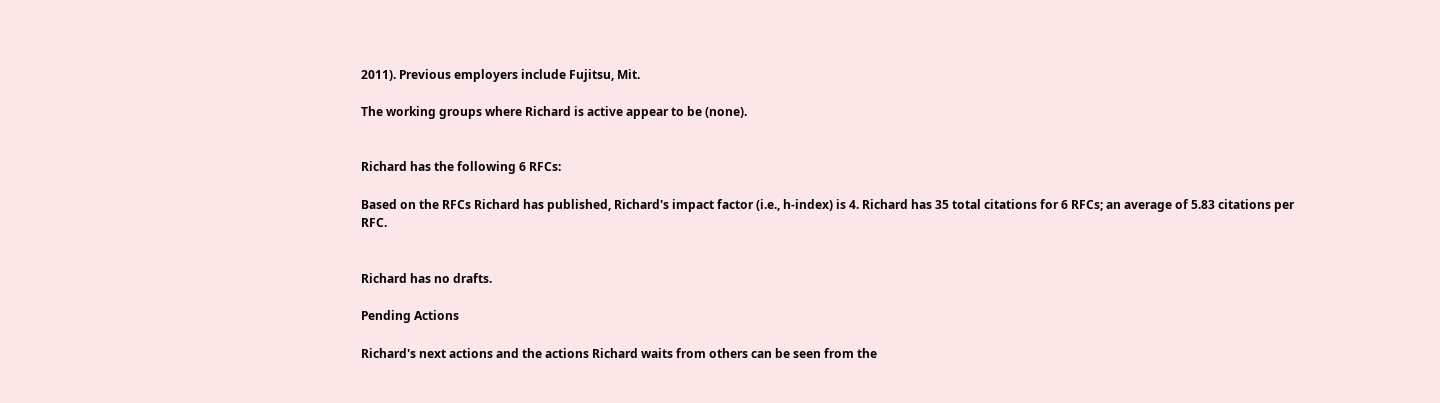2011). Previous employers include Fujitsu, Mit.

The working groups where Richard is active appear to be (none).


Richard has the following 6 RFCs:

Based on the RFCs Richard has published, Richard's impact factor (i.e., h-index) is 4. Richard has 35 total citations for 6 RFCs; an average of 5.83 citations per RFC.


Richard has no drafts.

Pending Actions

Richard's next actions and the actions Richard waits from others can be seen from the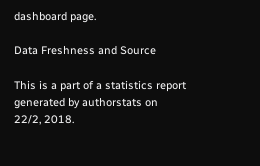dashboard page.

Data Freshness and Source

This is a part of a statistics report generated by authorstats on 22/2, 2018.